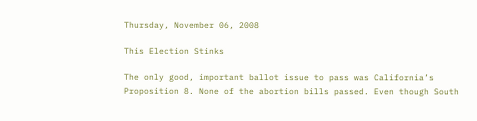Thursday, November 06, 2008

This Election Stinks

The only good, important ballot issue to pass was California’s Proposition 8. None of the abortion bills passed. Even though South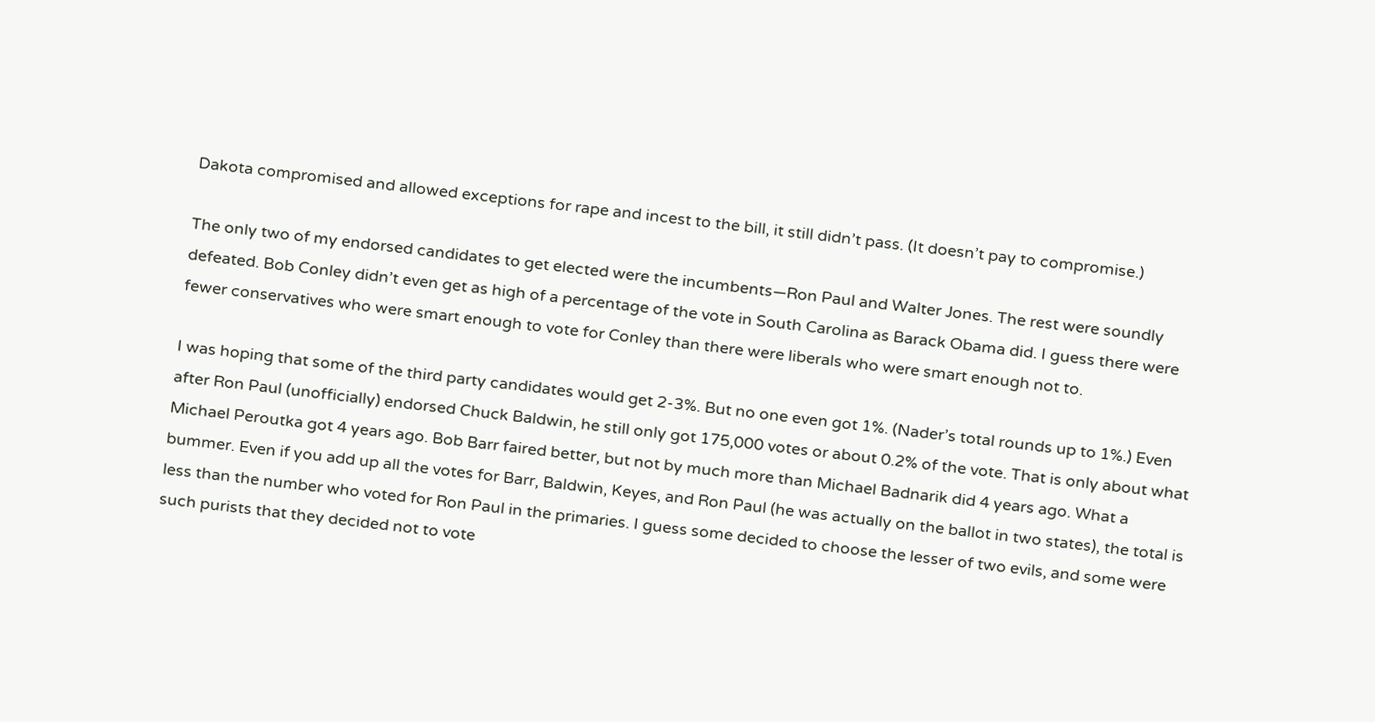Dakota compromised and allowed exceptions for rape and incest to the bill, it still didn’t pass. (It doesn’t pay to compromise.)

The only two of my endorsed candidates to get elected were the incumbents—Ron Paul and Walter Jones. The rest were soundly defeated. Bob Conley didn’t even get as high of a percentage of the vote in South Carolina as Barack Obama did. I guess there were fewer conservatives who were smart enough to vote for Conley than there were liberals who were smart enough not to.

I was hoping that some of the third party candidates would get 2-3%. But no one even got 1%. (Nader’s total rounds up to 1%.) Even after Ron Paul (unofficially) endorsed Chuck Baldwin, he still only got 175,000 votes or about 0.2% of the vote. That is only about what Michael Peroutka got 4 years ago. Bob Barr faired better, but not by much more than Michael Badnarik did 4 years ago. What a bummer. Even if you add up all the votes for Barr, Baldwin, Keyes, and Ron Paul (he was actually on the ballot in two states), the total is less than the number who voted for Ron Paul in the primaries. I guess some decided to choose the lesser of two evils, and some were such purists that they decided not to vote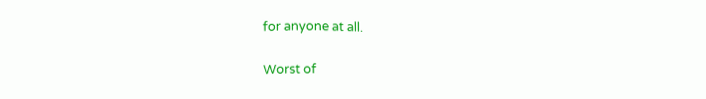for anyone at all.

Worst of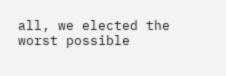all, we elected the worst possible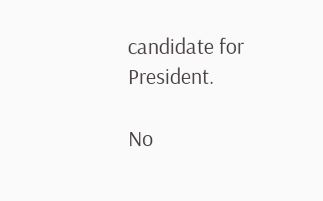candidate for President.

No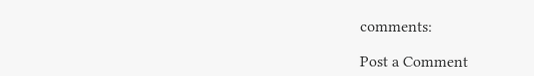comments:

Post a Comment